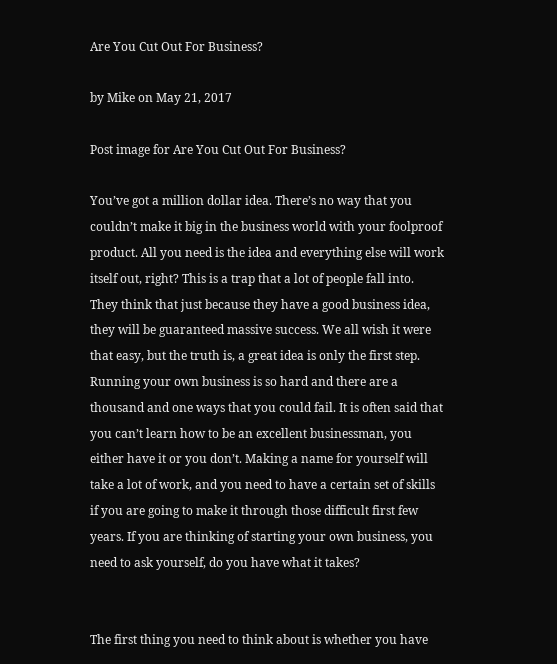Are You Cut Out For Business?

by Mike on May 21, 2017

Post image for Are You Cut Out For Business?

You’ve got a million dollar idea. There’s no way that you couldn’t make it big in the business world with your foolproof product. All you need is the idea and everything else will work itself out, right? This is a trap that a lot of people fall into. They think that just because they have a good business idea, they will be guaranteed massive success. We all wish it were that easy, but the truth is, a great idea is only the first step. Running your own business is so hard and there are a thousand and one ways that you could fail. It is often said that you can’t learn how to be an excellent businessman, you either have it or you don’t. Making a name for yourself will take a lot of work, and you need to have a certain set of skills if you are going to make it through those difficult first few years. If you are thinking of starting your own business, you need to ask yourself, do you have what it takes?


The first thing you need to think about is whether you have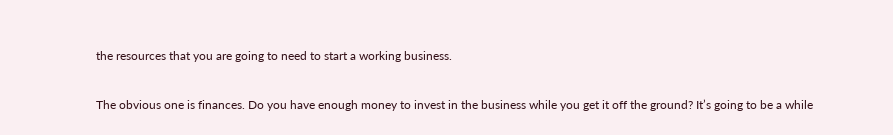the resources that you are going to need to start a working business.

The obvious one is finances. Do you have enough money to invest in the business while you get it off the ground? It’s going to be a while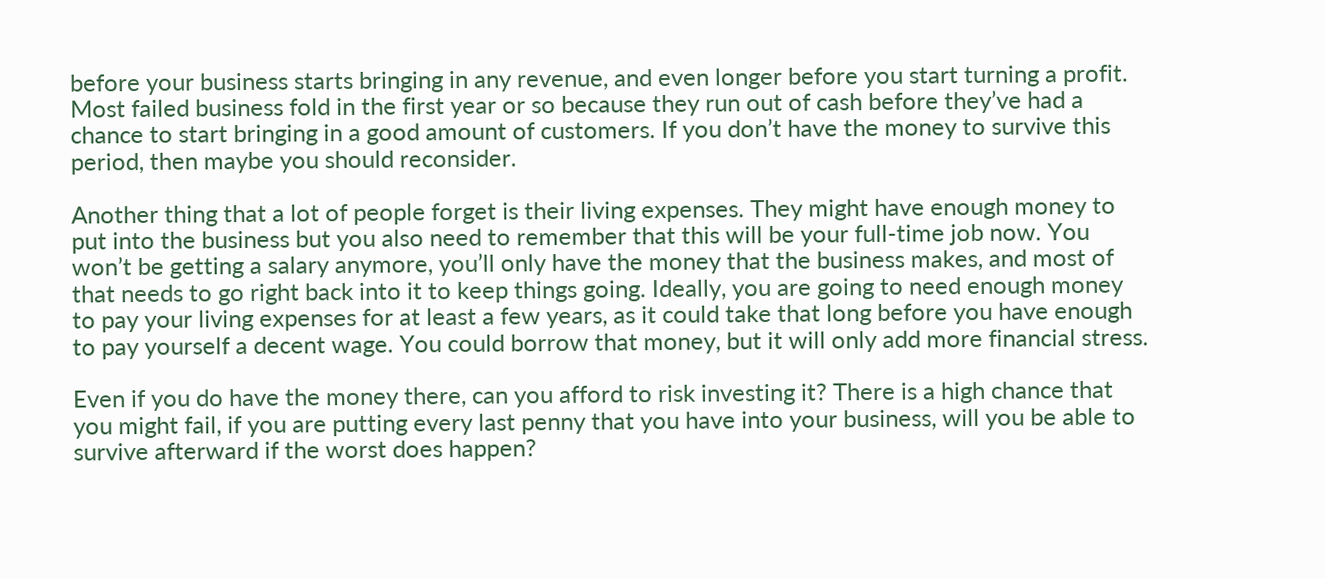before your business starts bringing in any revenue, and even longer before you start turning a profit. Most failed business fold in the first year or so because they run out of cash before they’ve had a chance to start bringing in a good amount of customers. If you don’t have the money to survive this period, then maybe you should reconsider.

Another thing that a lot of people forget is their living expenses. They might have enough money to put into the business but you also need to remember that this will be your full-time job now. You won’t be getting a salary anymore, you’ll only have the money that the business makes, and most of that needs to go right back into it to keep things going. Ideally, you are going to need enough money to pay your living expenses for at least a few years, as it could take that long before you have enough to pay yourself a decent wage. You could borrow that money, but it will only add more financial stress.

Even if you do have the money there, can you afford to risk investing it? There is a high chance that you might fail, if you are putting every last penny that you have into your business, will you be able to survive afterward if the worst does happen?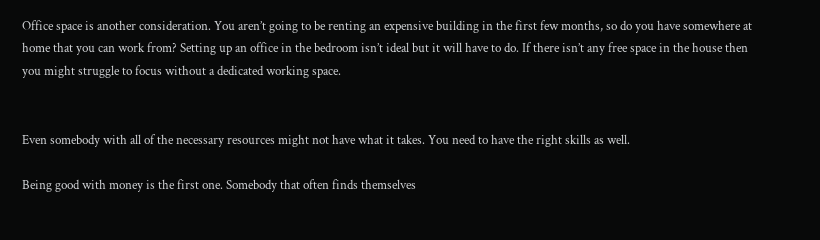Office space is another consideration. You aren’t going to be renting an expensive building in the first few months, so do you have somewhere at home that you can work from? Setting up an office in the bedroom isn’t ideal but it will have to do. If there isn’t any free space in the house then you might struggle to focus without a dedicated working space.


Even somebody with all of the necessary resources might not have what it takes. You need to have the right skills as well.

Being good with money is the first one. Somebody that often finds themselves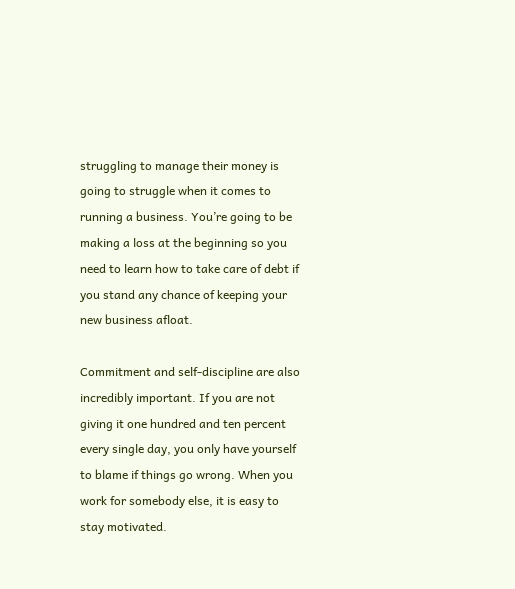struggling to manage their money is going to struggle when it comes to running a business. You’re going to be making a loss at the beginning so you need to learn how to take care of debt if you stand any chance of keeping your new business afloat.

Commitment and self-discipline are also incredibly important. If you are not giving it one hundred and ten percent every single day, you only have yourself to blame if things go wrong. When you work for somebody else, it is easy to stay motivated.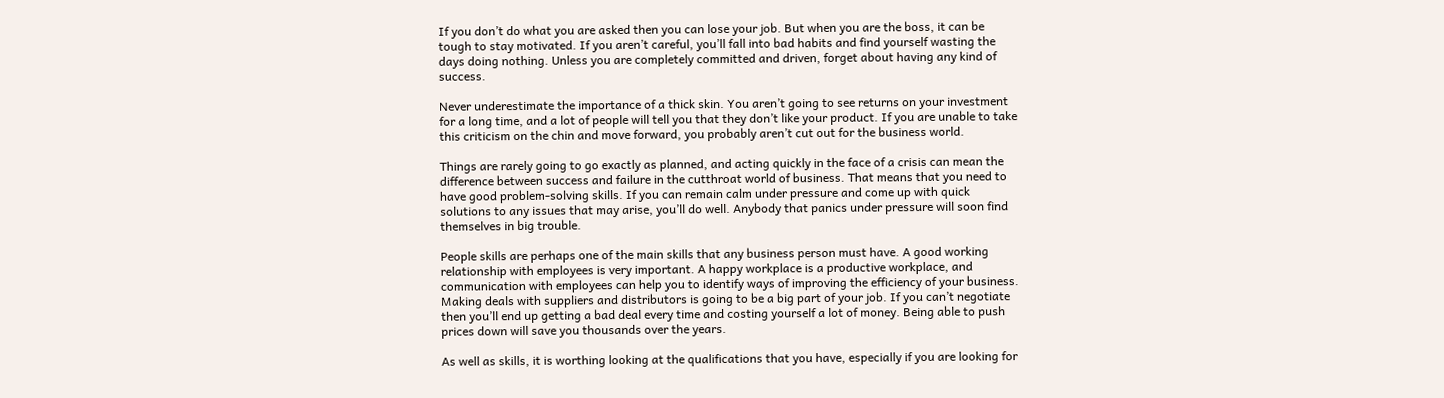If you don’t do what you are asked then you can lose your job. But when you are the boss, it can be tough to stay motivated. If you aren’t careful, you’ll fall into bad habits and find yourself wasting the days doing nothing. Unless you are completely committed and driven, forget about having any kind of success.

Never underestimate the importance of a thick skin. You aren’t going to see returns on your investment for a long time, and a lot of people will tell you that they don’t like your product. If you are unable to take this criticism on the chin and move forward, you probably aren’t cut out for the business world.

Things are rarely going to go exactly as planned, and acting quickly in the face of a crisis can mean the difference between success and failure in the cutthroat world of business. That means that you need to have good problem-solving skills. If you can remain calm under pressure and come up with quick solutions to any issues that may arise, you’ll do well. Anybody that panics under pressure will soon find themselves in big trouble.

People skills are perhaps one of the main skills that any business person must have. A good working relationship with employees is very important. A happy workplace is a productive workplace, and communication with employees can help you to identify ways of improving the efficiency of your business. Making deals with suppliers and distributors is going to be a big part of your job. If you can’t negotiate then you’ll end up getting a bad deal every time and costing yourself a lot of money. Being able to push prices down will save you thousands over the years.

As well as skills, it is worthing looking at the qualifications that you have, especially if you are looking for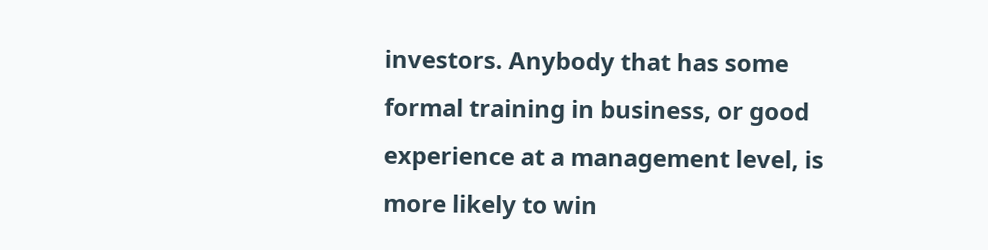investors. Anybody that has some formal training in business, or good experience at a management level, is more likely to win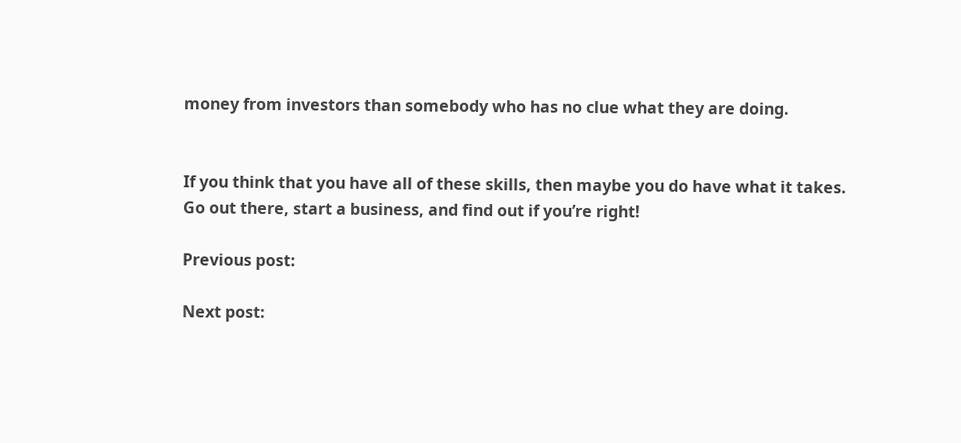money from investors than somebody who has no clue what they are doing.


If you think that you have all of these skills, then maybe you do have what it takes. Go out there, start a business, and find out if you’re right!

Previous post:

Next post: